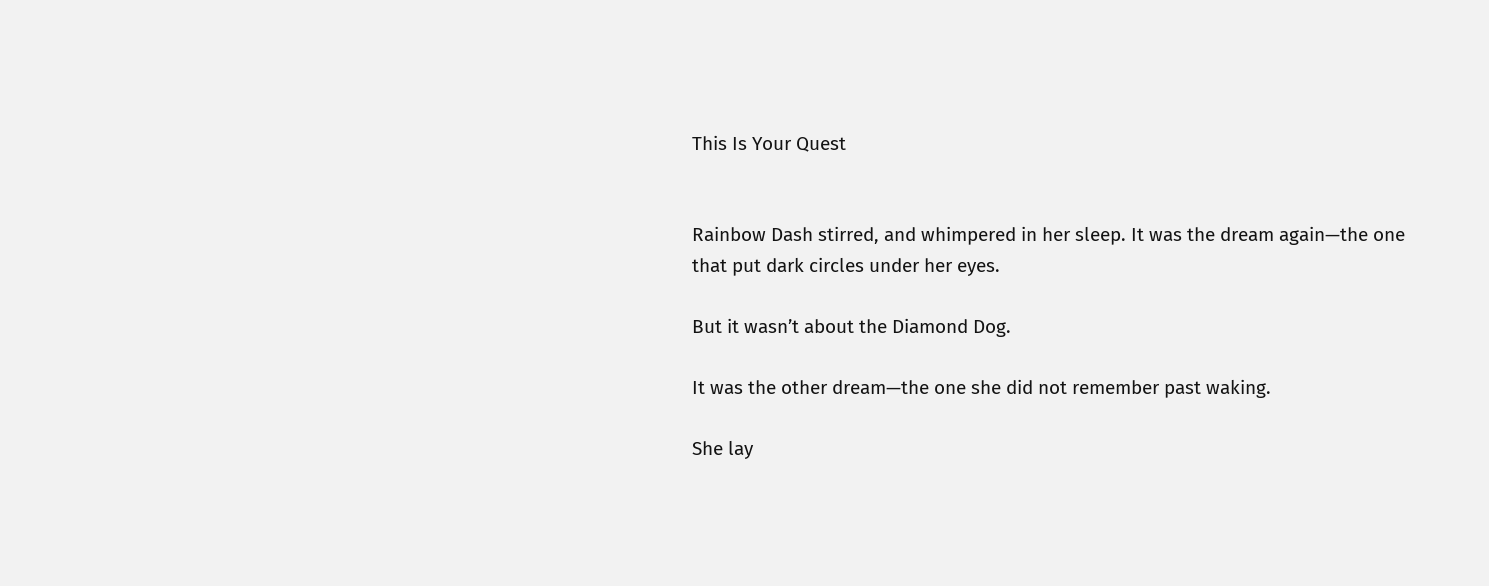This Is Your Quest


Rainbow Dash stirred, and whimpered in her sleep. It was the dream again—the one that put dark circles under her eyes.

But it wasn’t about the Diamond Dog.

It was the other dream—the one she did not remember past waking.

She lay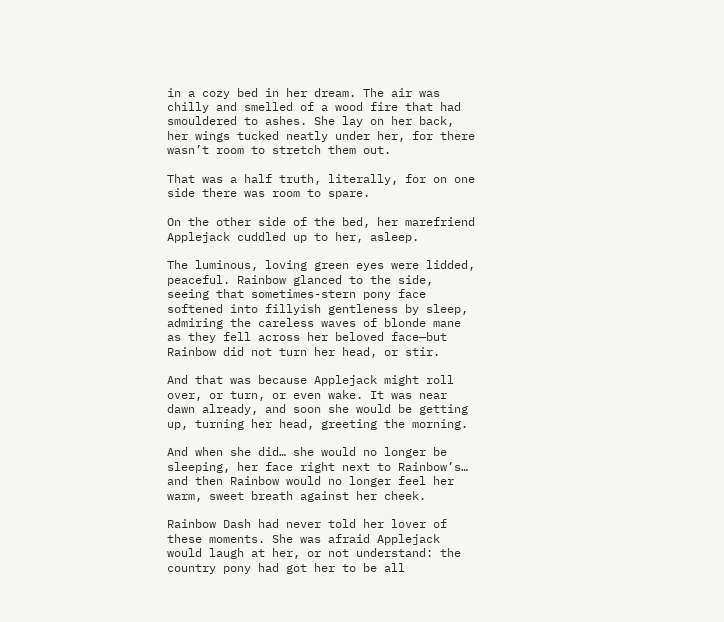in a cozy bed in her dream. The air was chilly and smelled of a wood fire that had smouldered to ashes. She lay on her back, her wings tucked neatly under her, for there wasn’t room to stretch them out.

That was a half truth, literally, for on one side there was room to spare.

On the other side of the bed, her marefriend Applejack cuddled up to her, asleep.

The luminous, loving green eyes were lidded, peaceful. Rainbow glanced to the side, seeing that sometimes-stern pony face softened into fillyish gentleness by sleep, admiring the careless waves of blonde mane as they fell across her beloved face—but Rainbow did not turn her head, or stir.

And that was because Applejack might roll over, or turn, or even wake. It was near dawn already, and soon she would be getting up, turning her head, greeting the morning.

And when she did… she would no longer be sleeping, her face right next to Rainbow’s… and then Rainbow would no longer feel her warm, sweet breath against her cheek.

Rainbow Dash had never told her lover of these moments. She was afraid Applejack would laugh at her, or not understand: the country pony had got her to be all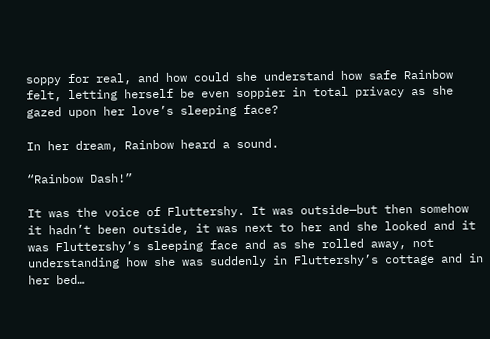soppy for real, and how could she understand how safe Rainbow felt, letting herself be even soppier in total privacy as she gazed upon her love’s sleeping face?

In her dream, Rainbow heard a sound.

“Rainbow Dash!”

It was the voice of Fluttershy. It was outside—but then somehow it hadn’t been outside, it was next to her and she looked and it was Fluttershy’s sleeping face and as she rolled away, not understanding how she was suddenly in Fluttershy’s cottage and in her bed…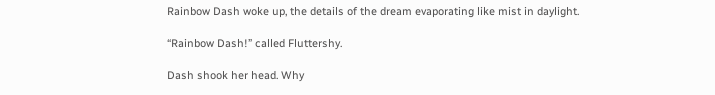Rainbow Dash woke up, the details of the dream evaporating like mist in daylight.

“Rainbow Dash!” called Fluttershy.

Dash shook her head. Why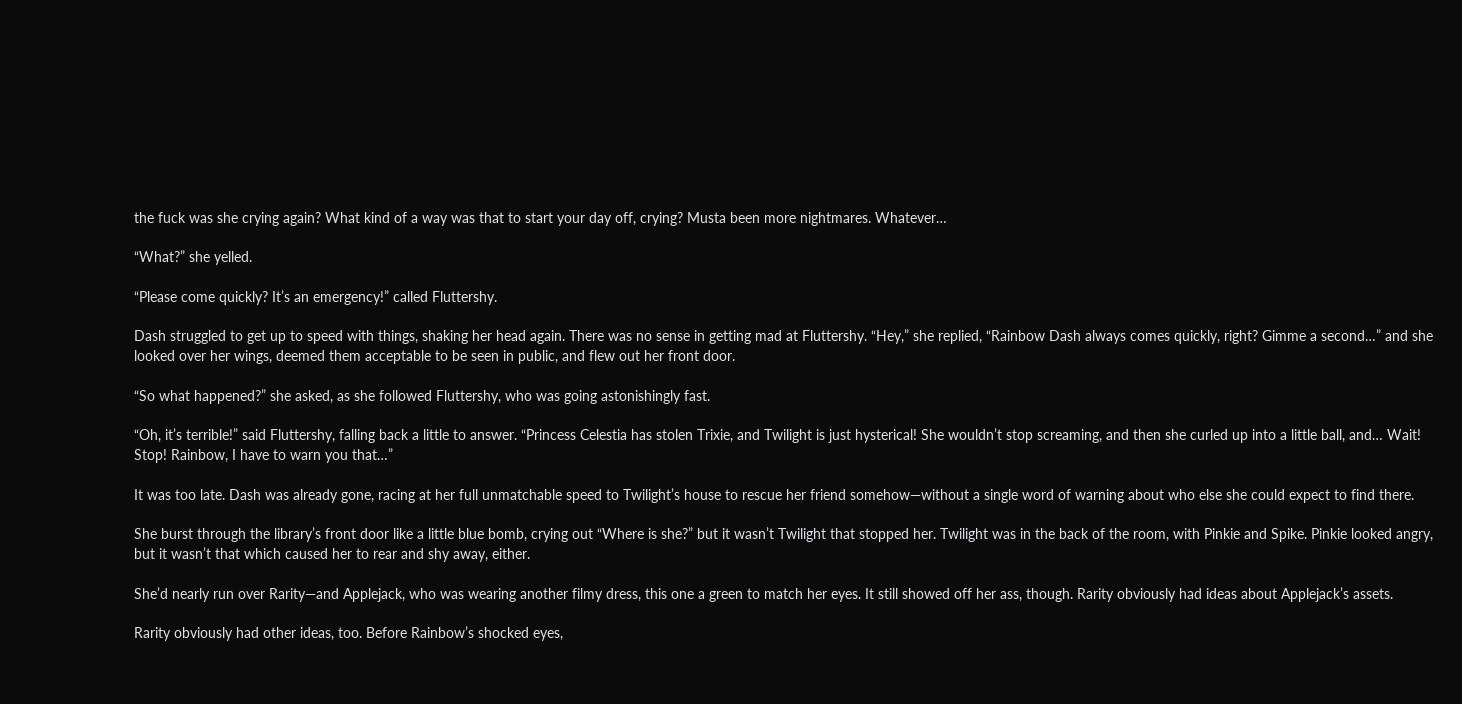the fuck was she crying again? What kind of a way was that to start your day off, crying? Musta been more nightmares. Whatever…

“What?” she yelled.

“Please come quickly? It’s an emergency!” called Fluttershy.

Dash struggled to get up to speed with things, shaking her head again. There was no sense in getting mad at Fluttershy. “Hey,” she replied, “Rainbow Dash always comes quickly, right? Gimme a second…” and she looked over her wings, deemed them acceptable to be seen in public, and flew out her front door.

“So what happened?” she asked, as she followed Fluttershy, who was going astonishingly fast.

“Oh, it’s terrible!” said Fluttershy, falling back a little to answer. “Princess Celestia has stolen Trixie, and Twilight is just hysterical! She wouldn’t stop screaming, and then she curled up into a little ball, and… Wait! Stop! Rainbow, I have to warn you that…”

It was too late. Dash was already gone, racing at her full unmatchable speed to Twilight’s house to rescue her friend somehow—without a single word of warning about who else she could expect to find there.

She burst through the library’s front door like a little blue bomb, crying out “Where is she?” but it wasn’t Twilight that stopped her. Twilight was in the back of the room, with Pinkie and Spike. Pinkie looked angry, but it wasn’t that which caused her to rear and shy away, either.

She’d nearly run over Rarity—and Applejack, who was wearing another filmy dress, this one a green to match her eyes. It still showed off her ass, though. Rarity obviously had ideas about Applejack’s assets.

Rarity obviously had other ideas, too. Before Rainbow’s shocked eyes,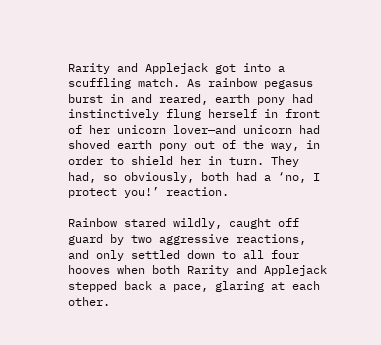Rarity and Applejack got into a scuffling match. As rainbow pegasus burst in and reared, earth pony had instinctively flung herself in front of her unicorn lover—and unicorn had shoved earth pony out of the way, in order to shield her in turn. They had, so obviously, both had a ‘no, I protect you!’ reaction.

Rainbow stared wildly, caught off guard by two aggressive reactions, and only settled down to all four hooves when both Rarity and Applejack stepped back a pace, glaring at each other.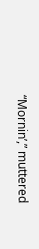“Mornin’,” muttered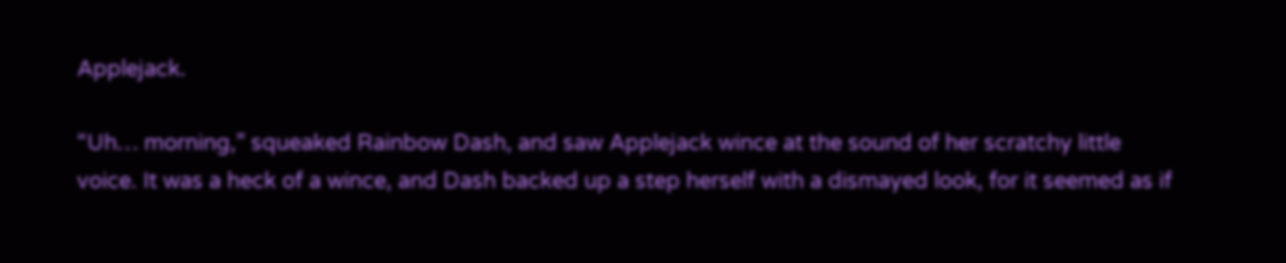Applejack.

“Uh… morning,” squeaked Rainbow Dash, and saw Applejack wince at the sound of her scratchy little voice. It was a heck of a wince, and Dash backed up a step herself with a dismayed look, for it seemed as if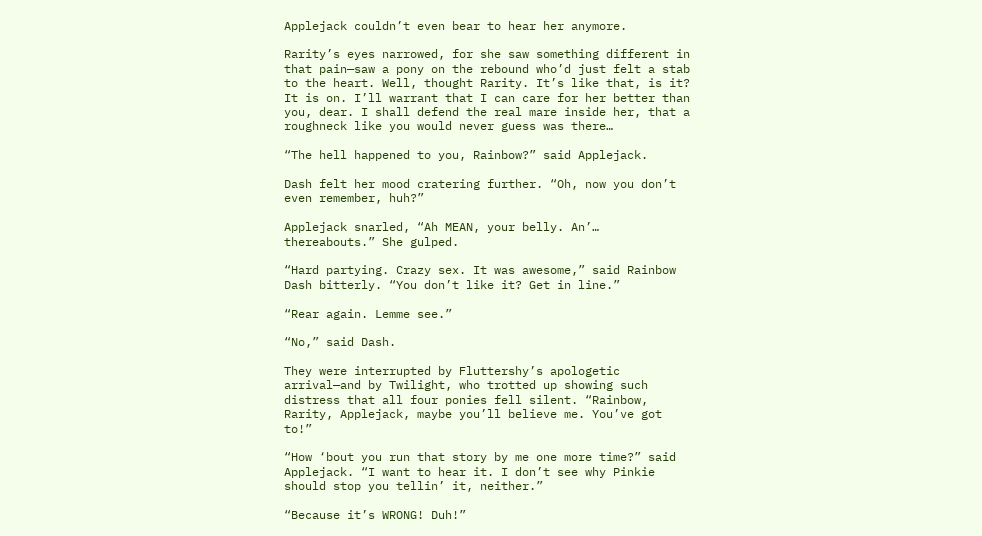Applejack couldn’t even bear to hear her anymore.

Rarity’s eyes narrowed, for she saw something different in that pain—saw a pony on the rebound who’d just felt a stab to the heart. Well, thought Rarity. It’s like that, is it? It is on. I’ll warrant that I can care for her better than you, dear. I shall defend the real mare inside her, that a roughneck like you would never guess was there…

“The hell happened to you, Rainbow?” said Applejack.

Dash felt her mood cratering further. “Oh, now you don’t even remember, huh?”

Applejack snarled, “Ah MEAN, your belly. An’… thereabouts.” She gulped.

“Hard partying. Crazy sex. It was awesome,” said Rainbow Dash bitterly. “You don’t like it? Get in line.”

“Rear again. Lemme see.”

“No,” said Dash.

They were interrupted by Fluttershy’s apologetic arrival—and by Twilight, who trotted up showing such distress that all four ponies fell silent. “Rainbow, Rarity, Applejack, maybe you’ll believe me. You’ve got to!”

“How ‘bout you run that story by me one more time?” said Applejack. “I want to hear it. I don’t see why Pinkie should stop you tellin’ it, neither.”

“Because it’s WRONG! Duh!”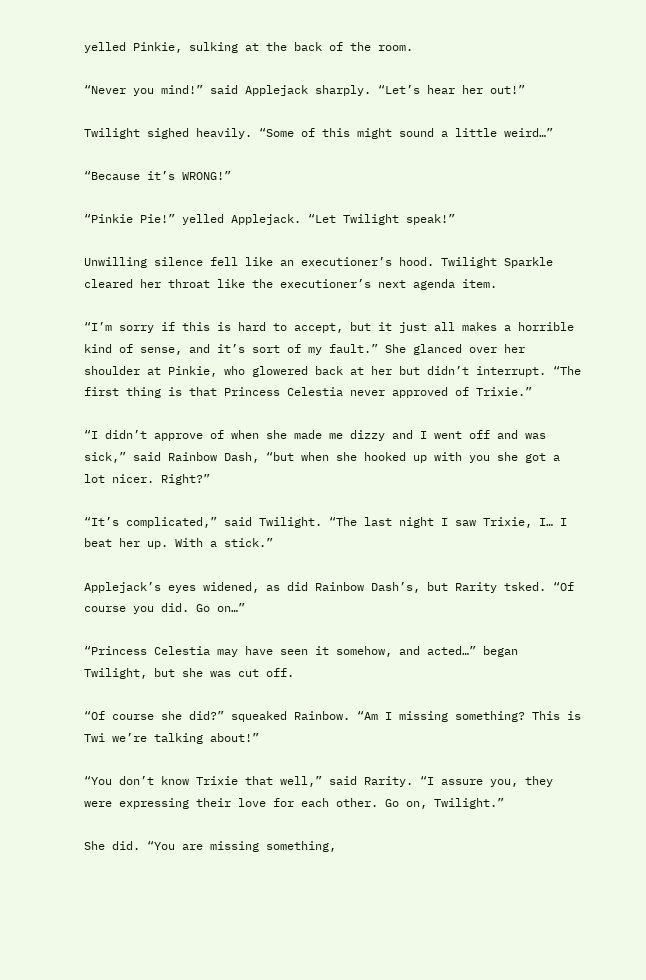yelled Pinkie, sulking at the back of the room.

“Never you mind!” said Applejack sharply. “Let’s hear her out!”

Twilight sighed heavily. “Some of this might sound a little weird…”

“Because it’s WRONG!”

“Pinkie Pie!” yelled Applejack. “Let Twilight speak!”

Unwilling silence fell like an executioner’s hood. Twilight Sparkle cleared her throat like the executioner’s next agenda item.

“I’m sorry if this is hard to accept, but it just all makes a horrible kind of sense, and it’s sort of my fault.” She glanced over her shoulder at Pinkie, who glowered back at her but didn’t interrupt. “The first thing is that Princess Celestia never approved of Trixie.”

“I didn’t approve of when she made me dizzy and I went off and was sick,” said Rainbow Dash, “but when she hooked up with you she got a lot nicer. Right?”

“It’s complicated,” said Twilight. “The last night I saw Trixie, I… I beat her up. With a stick.”

Applejack’s eyes widened, as did Rainbow Dash’s, but Rarity tsked. “Of course you did. Go on…”

“Princess Celestia may have seen it somehow, and acted…” began Twilight, but she was cut off.

“Of course she did?” squeaked Rainbow. “Am I missing something? This is Twi we’re talking about!”

“You don’t know Trixie that well,” said Rarity. “I assure you, they were expressing their love for each other. Go on, Twilight.”

She did. “You are missing something,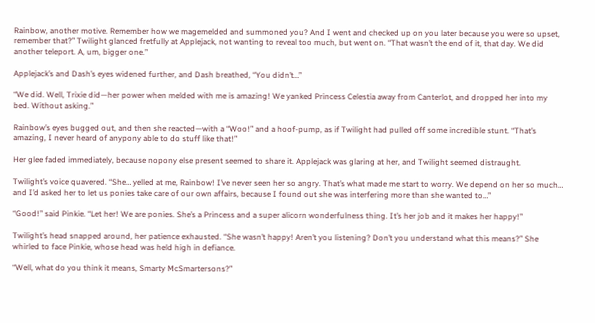Rainbow, another motive. Remember how we magemelded and summoned you? And I went and checked up on you later because you were so upset, remember that?” Twilight glanced fretfully at Applejack, not wanting to reveal too much, but went on. “That wasn’t the end of it, that day. We did another teleport. A, um, bigger one.”

Applejack’s and Dash’s eyes widened further, and Dash breathed, “You didn’t…”

“We did. Well, Trixie did—her power when melded with me is amazing! We yanked Princess Celestia away from Canterlot, and dropped her into my bed. Without asking.”

Rainbow’s eyes bugged out, and then she reacted—with a “Woo!” and a hoof-pump, as if Twilight had pulled off some incredible stunt. “That’s amazing, I never heard of anypony able to do stuff like that!”

Her glee faded immediately, because nopony else present seemed to share it. Applejack was glaring at her, and Twilight seemed distraught.

Twilight’s voice quavered. “She… yelled at me, Rainbow! I’ve never seen her so angry. That’s what made me start to worry. We depend on her so much… and I’d asked her to let us ponies take care of our own affairs, because I found out she was interfering more than she wanted to…”

“Good!” said Pinkie. “Let her! We are ponies. She’s a Princess and a super alicorn wonderfulness thing. It’s her job and it makes her happy!”

Twilight’s head snapped around, her patience exhausted. “She wasn’t happy! Aren’t you listening? Don’t you understand what this means?” She whirled to face Pinkie, whose head was held high in defiance.

“Well, what do you think it means, Smarty McSmartersons?”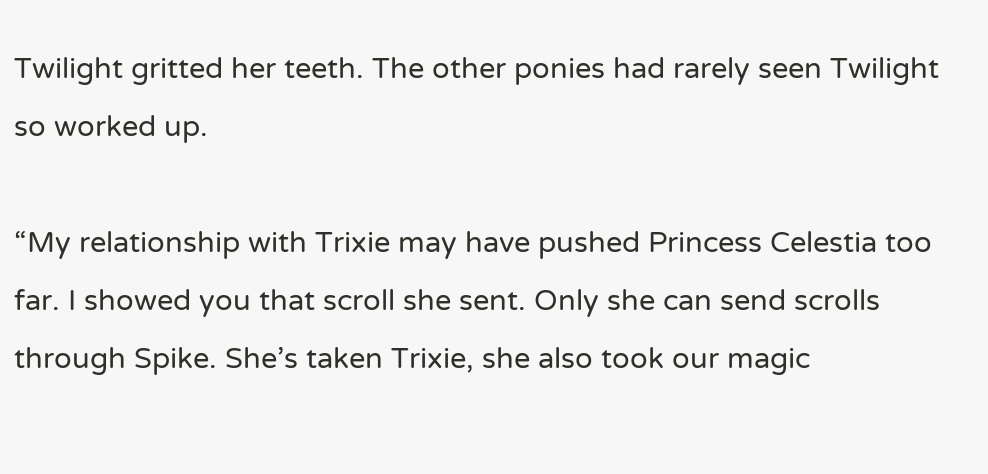Twilight gritted her teeth. The other ponies had rarely seen Twilight so worked up.

“My relationship with Trixie may have pushed Princess Celestia too far. I showed you that scroll she sent. Only she can send scrolls through Spike. She’s taken Trixie, she also took our magic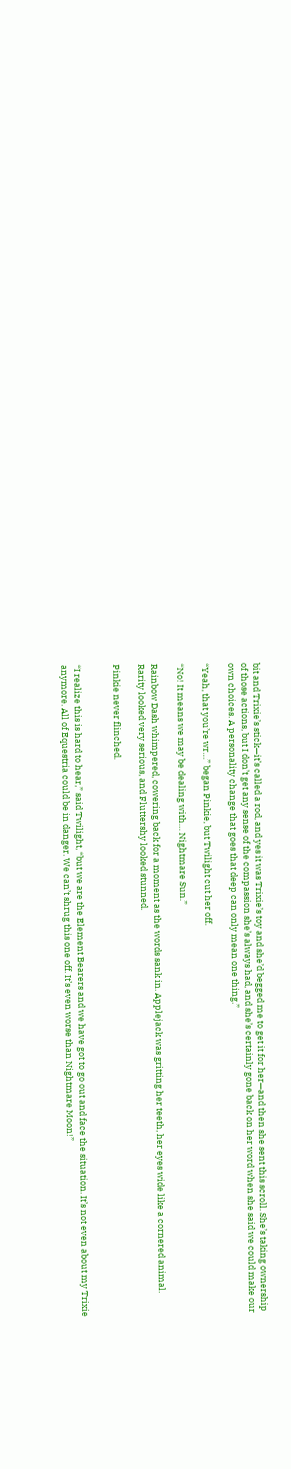bit and Trixie’s stick—it’s called a rod, and yes it was Trixie’s toy and she’d begged me to get it for her—and then she sent this scroll. She’s taking ownership of those actions, but I don’t get any sense of the compassion she’s always had, and she’s certainly gone back on her word when she said we could make our own choices. A personality change that goes that deep can only mean one thing.”

“Yeah, that you’re wr…” began Pinkie, but Twilight cut her off.

“No! It means we may be dealing with… Nightmare Sun.”

Rainbow Dash whimpered, cowering back for a moment as the words sank in. Applejack was gritting her teeth, her eyes wide like a cornered animal. Rarity looked very serious, and Fluttershy looked stunned.

Pinkie never flinched.


“I realize this is hard to hear,” said Twilight, “but we are the Element Bearers and we have got to go out and face the situation. It’s not even about my Trixie anymore. All of Equestria could be in danger. We can’t shrug this one off. It’s even worse than Nightmare Moon!”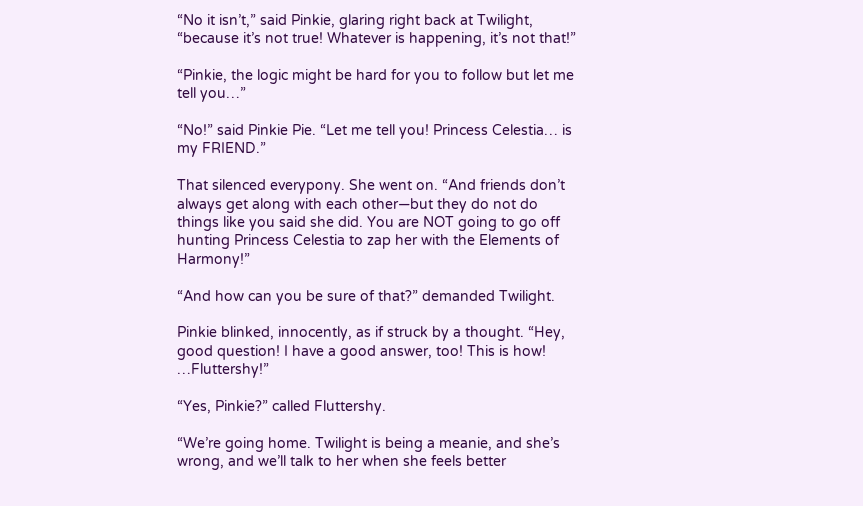“No it isn’t,” said Pinkie, glaring right back at Twilight, “because it’s not true! Whatever is happening, it’s not that!”

“Pinkie, the logic might be hard for you to follow but let me tell you…”

“No!” said Pinkie Pie. “Let me tell you! Princess Celestia… is my FRIEND.”

That silenced everypony. She went on. “And friends don’t always get along with each other—but they do not do things like you said she did. You are NOT going to go off hunting Princess Celestia to zap her with the Elements of Harmony!”

“And how can you be sure of that?” demanded Twilight.

Pinkie blinked, innocently, as if struck by a thought. “Hey, good question! I have a good answer, too! This is how! …Fluttershy!”

“Yes, Pinkie?” called Fluttershy.

“We’re going home. Twilight is being a meanie, and she’s wrong, and we’ll talk to her when she feels better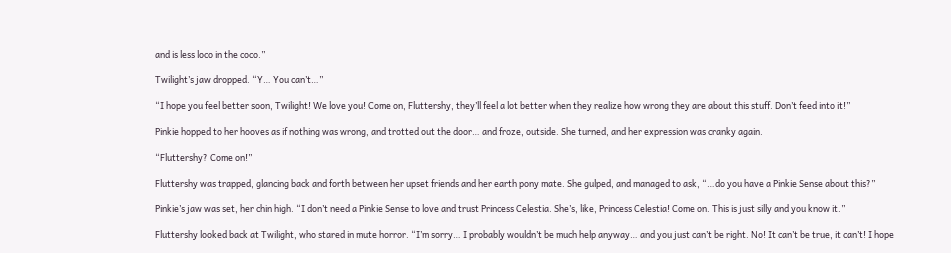and is less loco in the coco.”

Twilight’s jaw dropped. “Y… You can’t…”

“I hope you feel better soon, Twilight! We love you! Come on, Fluttershy, they’ll feel a lot better when they realize how wrong they are about this stuff. Don’t feed into it!”

Pinkie hopped to her hooves as if nothing was wrong, and trotted out the door… and froze, outside. She turned, and her expression was cranky again.

“Fluttershy? Come on!”

Fluttershy was trapped, glancing back and forth between her upset friends and her earth pony mate. She gulped, and managed to ask, “…do you have a Pinkie Sense about this?”

Pinkie’s jaw was set, her chin high. “I don’t need a Pinkie Sense to love and trust Princess Celestia. She’s, like, Princess Celestia! Come on. This is just silly and you know it.”

Fluttershy looked back at Twilight, who stared in mute horror. “I’m sorry… I probably wouldn’t be much help anyway… and you just can’t be right. No! It can’t be true, it can’t! I hope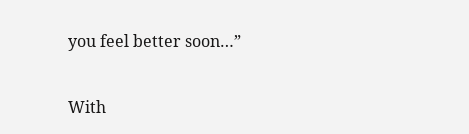you feel better soon…”

With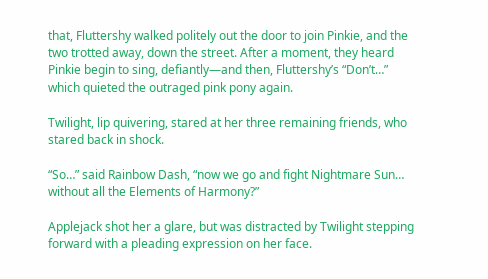that, Fluttershy walked politely out the door to join Pinkie, and the two trotted away, down the street. After a moment, they heard Pinkie begin to sing, defiantly—and then, Fluttershy’s “Don’t…” which quieted the outraged pink pony again.

Twilight, lip quivering, stared at her three remaining friends, who stared back in shock.

“So…” said Rainbow Dash, “now we go and fight Nightmare Sun… without all the Elements of Harmony?”

Applejack shot her a glare, but was distracted by Twilight stepping forward with a pleading expression on her face.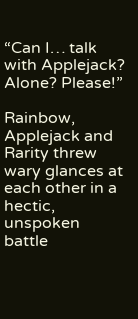“Can I… talk with Applejack? Alone? Please!”

Rainbow, Applejack and Rarity threw wary glances at each other in a hectic, unspoken battle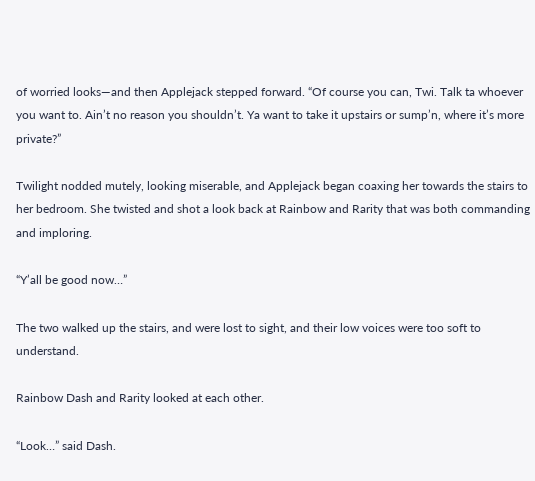of worried looks—and then Applejack stepped forward. “Of course you can, Twi. Talk ta whoever you want to. Ain’t no reason you shouldn’t. Ya want to take it upstairs or sump’n, where it’s more private?”

Twilight nodded mutely, looking miserable, and Applejack began coaxing her towards the stairs to her bedroom. She twisted and shot a look back at Rainbow and Rarity that was both commanding and imploring.

“Y’all be good now…”

The two walked up the stairs, and were lost to sight, and their low voices were too soft to understand.

Rainbow Dash and Rarity looked at each other.

“Look…” said Dash.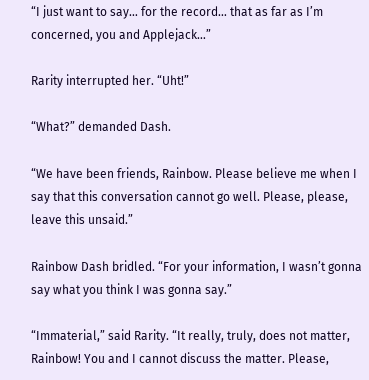“I just want to say… for the record… that as far as I’m concerned, you and Applejack…”

Rarity interrupted her. “Uht!”

“What?” demanded Dash.

“We have been friends, Rainbow. Please believe me when I say that this conversation cannot go well. Please, please, leave this unsaid.”

Rainbow Dash bridled. “For your information, I wasn’t gonna say what you think I was gonna say.”

“Immaterial,” said Rarity. “It really, truly, does not matter, Rainbow! You and I cannot discuss the matter. Please,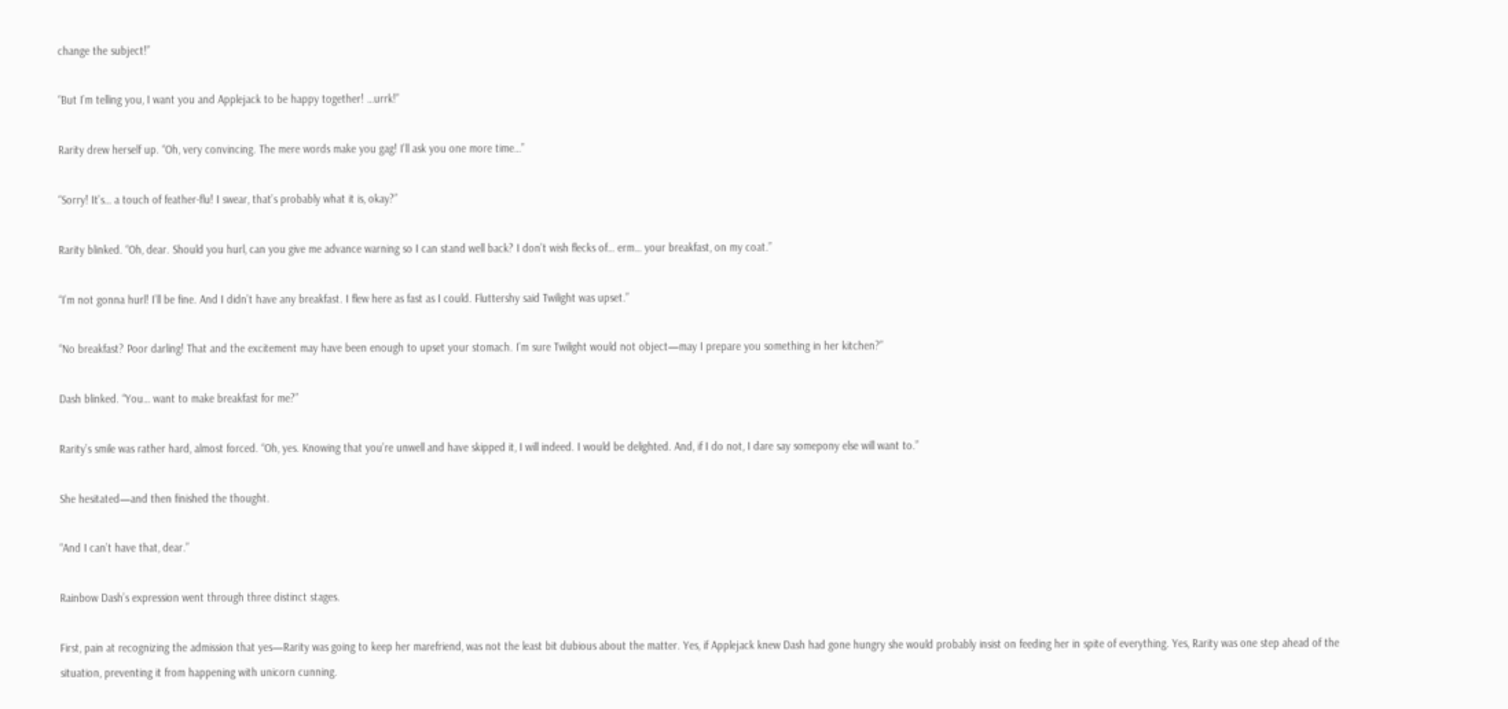change the subject!”

“But I’m telling you, I want you and Applejack to be happy together! …urrk!”

Rarity drew herself up. “Oh, very convincing. The mere words make you gag! I’ll ask you one more time…”

“Sorry! It’s… a touch of feather-flu! I swear, that’s probably what it is, okay?”

Rarity blinked. “Oh, dear. Should you hurl, can you give me advance warning so I can stand well back? I don’t wish flecks of… erm… your breakfast, on my coat.”

“I’m not gonna hurl! I’ll be fine. And I didn’t have any breakfast. I flew here as fast as I could. Fluttershy said Twilight was upset.”

“No breakfast? Poor darling! That and the excitement may have been enough to upset your stomach. I’m sure Twilight would not object—may I prepare you something in her kitchen?”

Dash blinked. “You… want to make breakfast for me?”

Rarity’s smile was rather hard, almost forced. “Oh, yes. Knowing that you’re unwell and have skipped it, I will indeed. I would be delighted. And, if I do not, I dare say somepony else will want to.”

She hesitated—and then finished the thought.

“And I can’t have that, dear.”

Rainbow Dash’s expression went through three distinct stages.

First, pain at recognizing the admission that yes—Rarity was going to keep her marefriend, was not the least bit dubious about the matter. Yes, if Applejack knew Dash had gone hungry she would probably insist on feeding her in spite of everything. Yes, Rarity was one step ahead of the situation, preventing it from happening with unicorn cunning.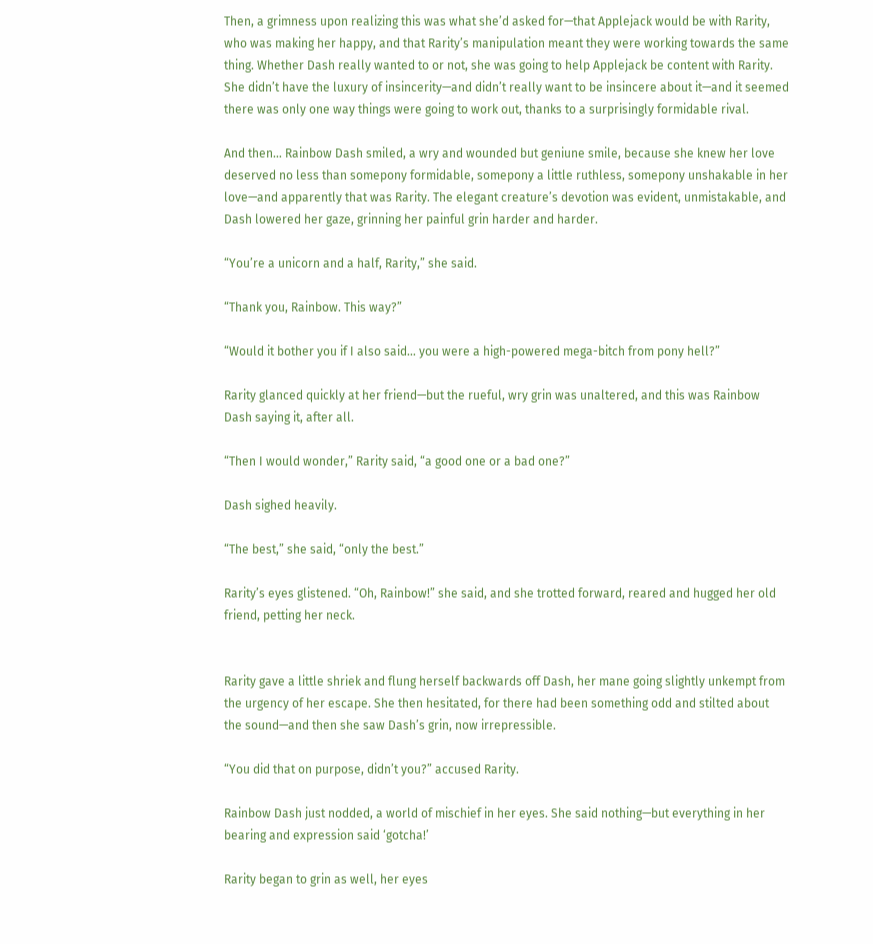Then, a grimness upon realizing this was what she’d asked for—that Applejack would be with Rarity, who was making her happy, and that Rarity’s manipulation meant they were working towards the same thing. Whether Dash really wanted to or not, she was going to help Applejack be content with Rarity. She didn’t have the luxury of insincerity—and didn’t really want to be insincere about it—and it seemed there was only one way things were going to work out, thanks to a surprisingly formidable rival.

And then… Rainbow Dash smiled, a wry and wounded but geniune smile, because she knew her love deserved no less than somepony formidable, somepony a little ruthless, somepony unshakable in her love—and apparently that was Rarity. The elegant creature’s devotion was evident, unmistakable, and Dash lowered her gaze, grinning her painful grin harder and harder.

“You’re a unicorn and a half, Rarity,” she said.

“Thank you, Rainbow. This way?”

“Would it bother you if I also said… you were a high-powered mega-bitch from pony hell?”

Rarity glanced quickly at her friend—but the rueful, wry grin was unaltered, and this was Rainbow Dash saying it, after all.

“Then I would wonder,” Rarity said, “a good one or a bad one?”

Dash sighed heavily.

“The best,” she said, “only the best.”

Rarity’s eyes glistened. “Oh, Rainbow!” she said, and she trotted forward, reared and hugged her old friend, petting her neck.


Rarity gave a little shriek and flung herself backwards off Dash, her mane going slightly unkempt from the urgency of her escape. She then hesitated, for there had been something odd and stilted about the sound—and then she saw Dash’s grin, now irrepressible.

“You did that on purpose, didn’t you?” accused Rarity.

Rainbow Dash just nodded, a world of mischief in her eyes. She said nothing—but everything in her bearing and expression said ‘gotcha!’

Rarity began to grin as well, her eyes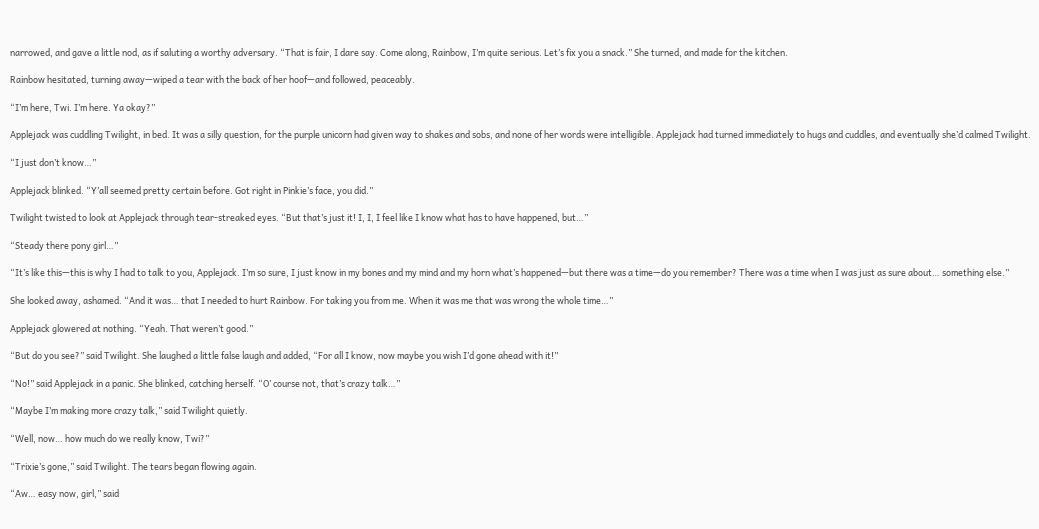narrowed, and gave a little nod, as if saluting a worthy adversary. “That is fair, I dare say. Come along, Rainbow, I’m quite serious. Let’s fix you a snack.” She turned, and made for the kitchen.

Rainbow hesitated, turning away—wiped a tear with the back of her hoof—and followed, peaceably.

“I’m here, Twi. I’m here. Ya okay?”

Applejack was cuddling Twilight, in bed. It was a silly question, for the purple unicorn had given way to shakes and sobs, and none of her words were intelligible. Applejack had turned immediately to hugs and cuddles, and eventually she’d calmed Twilight.

“I just don’t know…”

Applejack blinked. “Y’all seemed pretty certain before. Got right in Pinkie’s face, you did.”

Twilight twisted to look at Applejack through tear-streaked eyes. “But that’s just it! I, I, I feel like I know what has to have happened, but…”

“Steady there pony girl…”

“It’s like this—this is why I had to talk to you, Applejack. I’m so sure, I just know in my bones and my mind and my horn what’s happened—but there was a time—do you remember? There was a time when I was just as sure about… something else.”

She looked away, ashamed. “And it was… that I needed to hurt Rainbow. For taking you from me. When it was me that was wrong the whole time…”

Applejack glowered at nothing. “Yeah. That weren’t good.”

“But do you see?” said Twilight. She laughed a little false laugh and added, “For all I know, now maybe you wish I’d gone ahead with it!”

“No!” said Applejack in a panic. She blinked, catching herself. “O’ course not, that’s crazy talk…”

“Maybe I’m making more crazy talk,” said Twilight quietly.

“Well, now… how much do we really know, Twi?”

“Trixie’s gone,” said Twilight. The tears began flowing again.

“Aw… easy now, girl,” said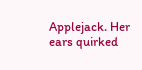Applejack. Her ears quirked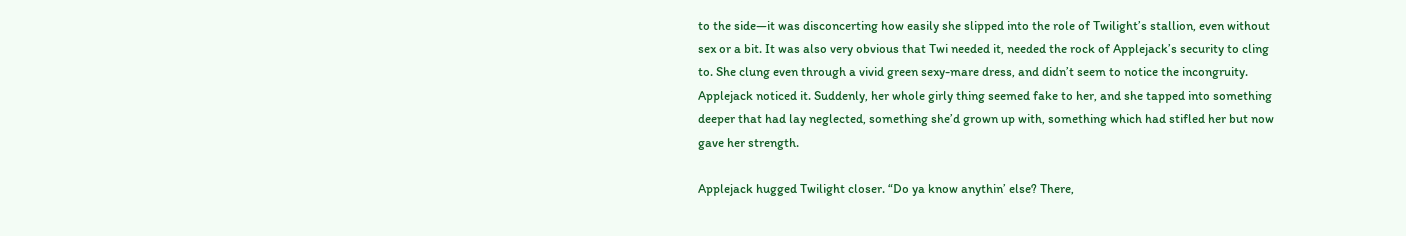to the side—it was disconcerting how easily she slipped into the role of Twilight’s stallion, even without sex or a bit. It was also very obvious that Twi needed it, needed the rock of Applejack’s security to cling to. She clung even through a vivid green sexy-mare dress, and didn’t seem to notice the incongruity. Applejack noticed it. Suddenly, her whole girly thing seemed fake to her, and she tapped into something deeper that had lay neglected, something she’d grown up with, something which had stifled her but now gave her strength.

Applejack hugged Twilight closer. “Do ya know anythin’ else? There,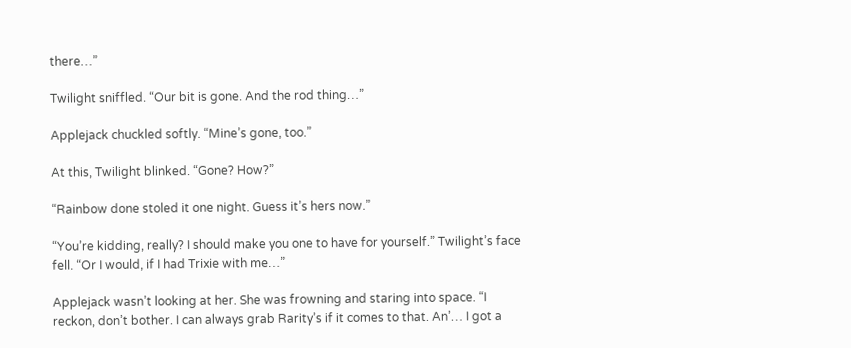there…”

Twilight sniffled. “Our bit is gone. And the rod thing…”

Applejack chuckled softly. “Mine’s gone, too.”

At this, Twilight blinked. “Gone? How?”

“Rainbow done stoled it one night. Guess it’s hers now.”

“You’re kidding, really? I should make you one to have for yourself.” Twilight’s face fell. “Or I would, if I had Trixie with me…”

Applejack wasn’t looking at her. She was frowning and staring into space. “I reckon, don’t bother. I can always grab Rarity’s if it comes to that. An’… I got a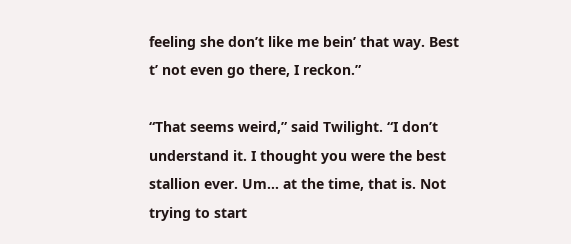feeling she don’t like me bein’ that way. Best t’ not even go there, I reckon.”

“That seems weird,” said Twilight. “I don’t understand it. I thought you were the best stallion ever. Um… at the time, that is. Not trying to start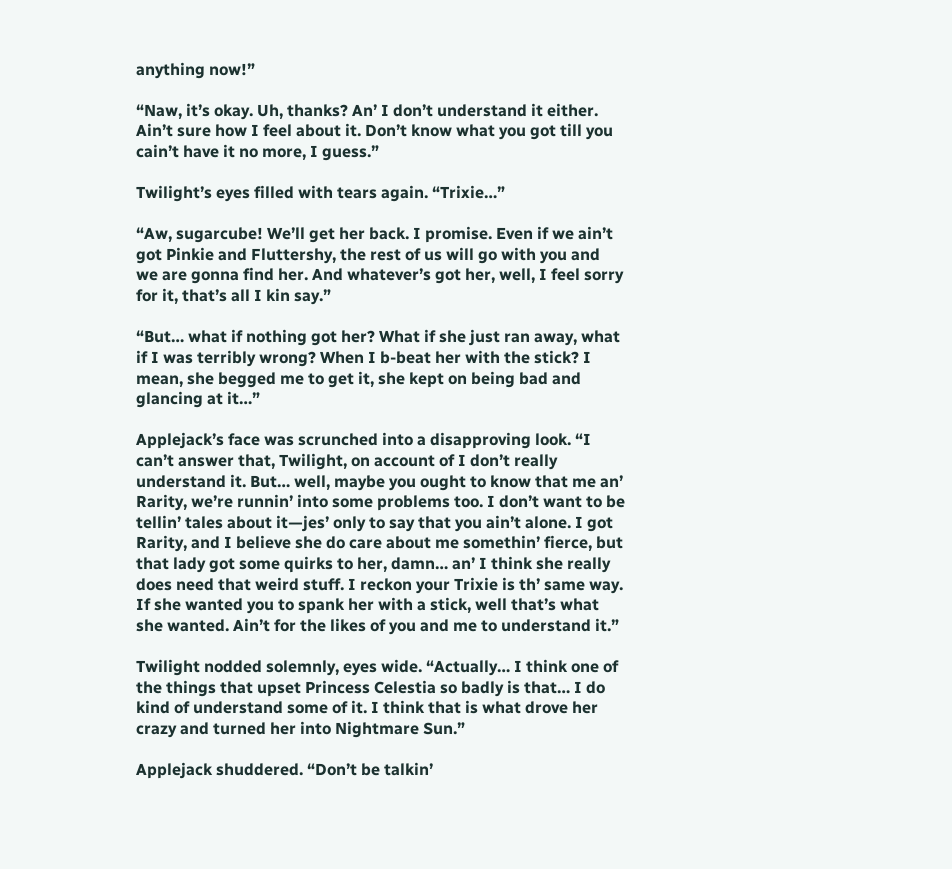anything now!”

“Naw, it’s okay. Uh, thanks? An’ I don’t understand it either. Ain’t sure how I feel about it. Don’t know what you got till you cain’t have it no more, I guess.”

Twilight’s eyes filled with tears again. “Trixie…”

“Aw, sugarcube! We’ll get her back. I promise. Even if we ain’t got Pinkie and Fluttershy, the rest of us will go with you and we are gonna find her. And whatever’s got her, well, I feel sorry for it, that’s all I kin say.”

“But… what if nothing got her? What if she just ran away, what if I was terribly wrong? When I b-beat her with the stick? I mean, she begged me to get it, she kept on being bad and glancing at it…”

Applejack’s face was scrunched into a disapproving look. “I can’t answer that, Twilight, on account of I don’t really understand it. But… well, maybe you ought to know that me an’ Rarity, we’re runnin’ into some problems too. I don’t want to be tellin’ tales about it—jes’ only to say that you ain’t alone. I got Rarity, and I believe she do care about me somethin’ fierce, but that lady got some quirks to her, damn… an’ I think she really does need that weird stuff. I reckon your Trixie is th’ same way. If she wanted you to spank her with a stick, well that’s what she wanted. Ain’t for the likes of you and me to understand it.”

Twilight nodded solemnly, eyes wide. “Actually… I think one of the things that upset Princess Celestia so badly is that… I do kind of understand some of it. I think that is what drove her crazy and turned her into Nightmare Sun.”

Applejack shuddered. “Don’t be talkin’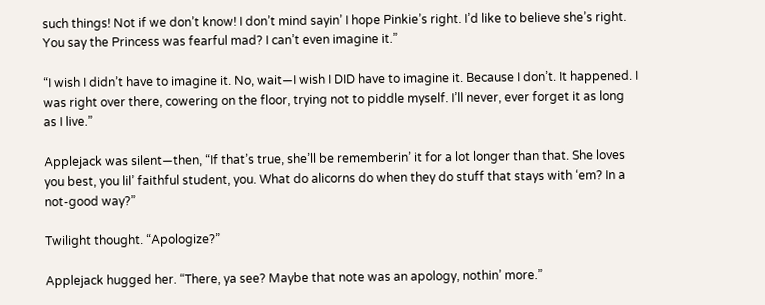such things! Not if we don’t know! I don’t mind sayin’ I hope Pinkie’s right. I’d like to believe she’s right. You say the Princess was fearful mad? I can’t even imagine it.”

“I wish I didn’t have to imagine it. No, wait—I wish I DID have to imagine it. Because I don’t. It happened. I was right over there, cowering on the floor, trying not to piddle myself. I’ll never, ever forget it as long as I live.”

Applejack was silent—then, “If that’s true, she’ll be rememberin’ it for a lot longer than that. She loves you best, you lil’ faithful student, you. What do alicorns do when they do stuff that stays with ‘em? In a not-good way?”

Twilight thought. “Apologize?”

Applejack hugged her. “There, ya see? Maybe that note was an apology, nothin’ more.”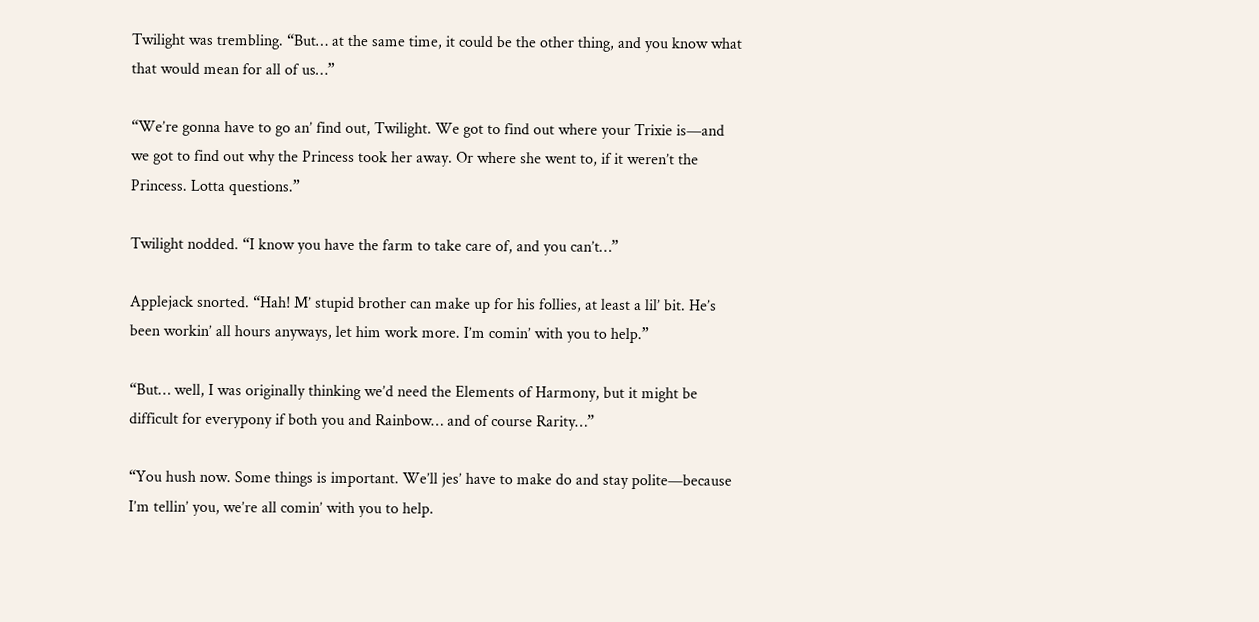Twilight was trembling. “But… at the same time, it could be the other thing, and you know what that would mean for all of us…”

“We’re gonna have to go an’ find out, Twilight. We got to find out where your Trixie is—and we got to find out why the Princess took her away. Or where she went to, if it weren’t the Princess. Lotta questions.”

Twilight nodded. “I know you have the farm to take care of, and you can’t…”

Applejack snorted. “Hah! M’ stupid brother can make up for his follies, at least a lil’ bit. He’s been workin’ all hours anyways, let him work more. I’m comin’ with you to help.”

“But… well, I was originally thinking we’d need the Elements of Harmony, but it might be difficult for everypony if both you and Rainbow… and of course Rarity…”

“You hush now. Some things is important. We’ll jes’ have to make do and stay polite—because I’m tellin’ you, we’re all comin’ with you to help.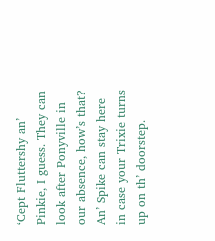‘Cept Fluttershy an’ Pinkie, I guess. They can look after Ponyville in our absence, how’s that? An’ Spike can stay here in case your Trixie turns up on th’ doorstep.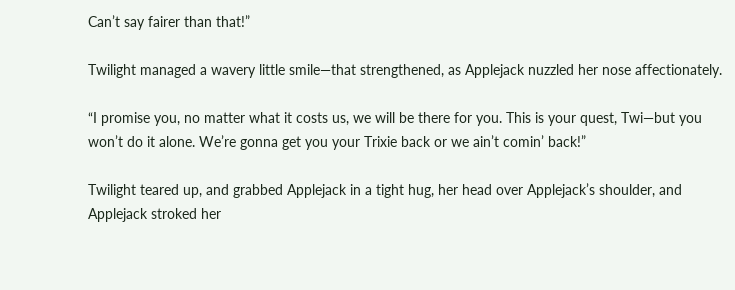Can’t say fairer than that!”

Twilight managed a wavery little smile—that strengthened, as Applejack nuzzled her nose affectionately.

“I promise you, no matter what it costs us, we will be there for you. This is your quest, Twi—but you won’t do it alone. We’re gonna get you your Trixie back or we ain’t comin’ back!”

Twilight teared up, and grabbed Applejack in a tight hug, her head over Applejack’s shoulder, and Applejack stroked her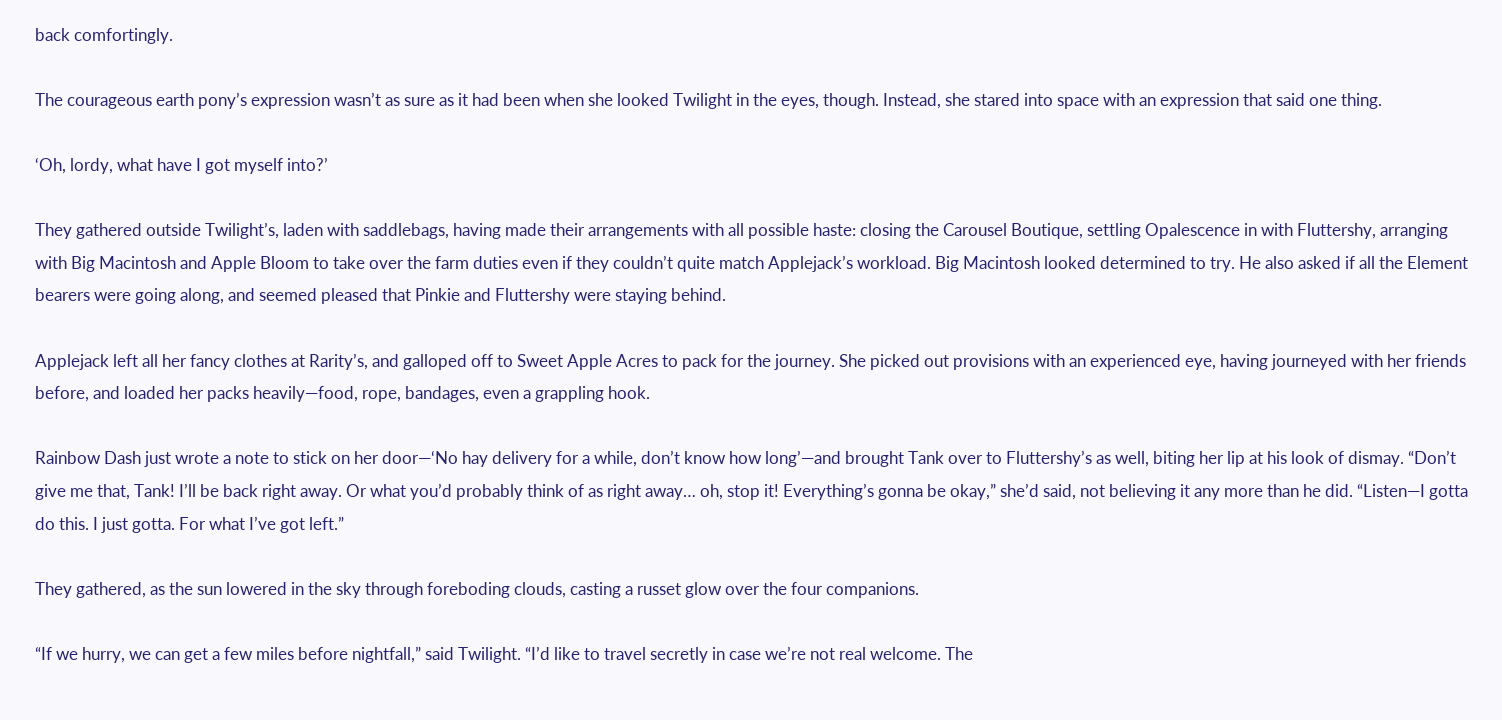back comfortingly.

The courageous earth pony’s expression wasn’t as sure as it had been when she looked Twilight in the eyes, though. Instead, she stared into space with an expression that said one thing.

‘Oh, lordy, what have I got myself into?’

They gathered outside Twilight’s, laden with saddlebags, having made their arrangements with all possible haste: closing the Carousel Boutique, settling Opalescence in with Fluttershy, arranging with Big Macintosh and Apple Bloom to take over the farm duties even if they couldn’t quite match Applejack’s workload. Big Macintosh looked determined to try. He also asked if all the Element bearers were going along, and seemed pleased that Pinkie and Fluttershy were staying behind.

Applejack left all her fancy clothes at Rarity’s, and galloped off to Sweet Apple Acres to pack for the journey. She picked out provisions with an experienced eye, having journeyed with her friends before, and loaded her packs heavily—food, rope, bandages, even a grappling hook.

Rainbow Dash just wrote a note to stick on her door—‘No hay delivery for a while, don’t know how long’—and brought Tank over to Fluttershy’s as well, biting her lip at his look of dismay. “Don’t give me that, Tank! I’ll be back right away. Or what you’d probably think of as right away… oh, stop it! Everything’s gonna be okay,” she’d said, not believing it any more than he did. “Listen—I gotta do this. I just gotta. For what I’ve got left.”

They gathered, as the sun lowered in the sky through foreboding clouds, casting a russet glow over the four companions.

“If we hurry, we can get a few miles before nightfall,” said Twilight. “I’d like to travel secretly in case we’re not real welcome. The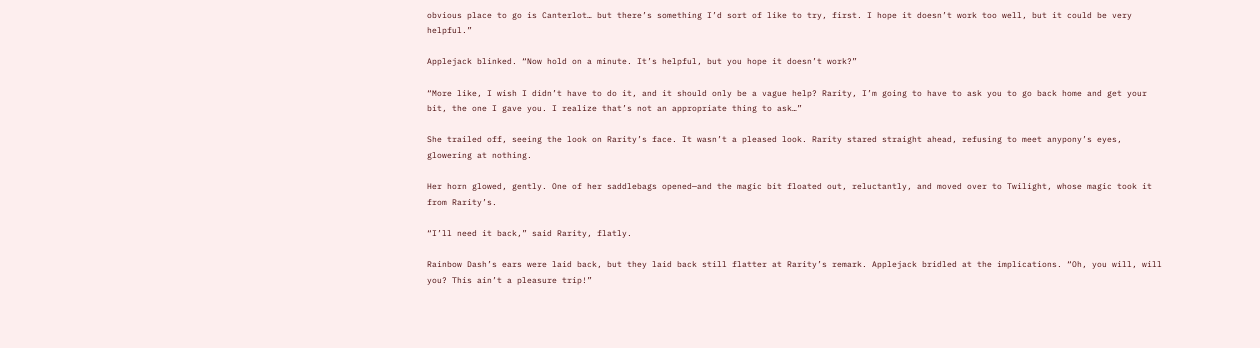obvious place to go is Canterlot… but there’s something I’d sort of like to try, first. I hope it doesn’t work too well, but it could be very helpful.”

Applejack blinked. “Now hold on a minute. It’s helpful, but you hope it doesn’t work?”

“More like, I wish I didn’t have to do it, and it should only be a vague help? Rarity, I’m going to have to ask you to go back home and get your bit, the one I gave you. I realize that’s not an appropriate thing to ask…”

She trailed off, seeing the look on Rarity’s face. It wasn’t a pleased look. Rarity stared straight ahead, refusing to meet anypony’s eyes, glowering at nothing.

Her horn glowed, gently. One of her saddlebags opened—and the magic bit floated out, reluctantly, and moved over to Twilight, whose magic took it from Rarity’s.

“I’ll need it back,” said Rarity, flatly.

Rainbow Dash’s ears were laid back, but they laid back still flatter at Rarity’s remark. Applejack bridled at the implications. “Oh, you will, will you? This ain’t a pleasure trip!”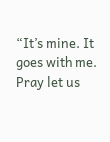“It’s mine. It goes with me. Pray let us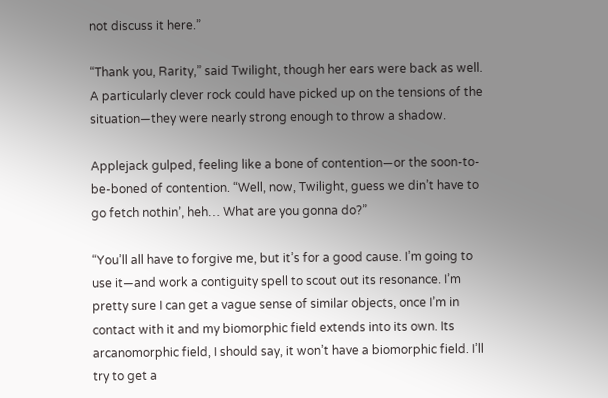not discuss it here.”

“Thank you, Rarity,” said Twilight, though her ears were back as well. A particularly clever rock could have picked up on the tensions of the situation—they were nearly strong enough to throw a shadow.

Applejack gulped, feeling like a bone of contention—or the soon-to-be-boned of contention. “Well, now, Twilight, guess we din’t have to go fetch nothin’, heh… What are you gonna do?”

“You’ll all have to forgive me, but it’s for a good cause. I’m going to use it—and work a contiguity spell to scout out its resonance. I’m pretty sure I can get a vague sense of similar objects, once I’m in contact with it and my biomorphic field extends into its own. Its arcanomorphic field, I should say, it won’t have a biomorphic field. I’ll try to get a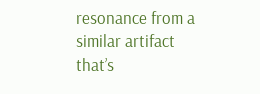resonance from a similar artifact that’s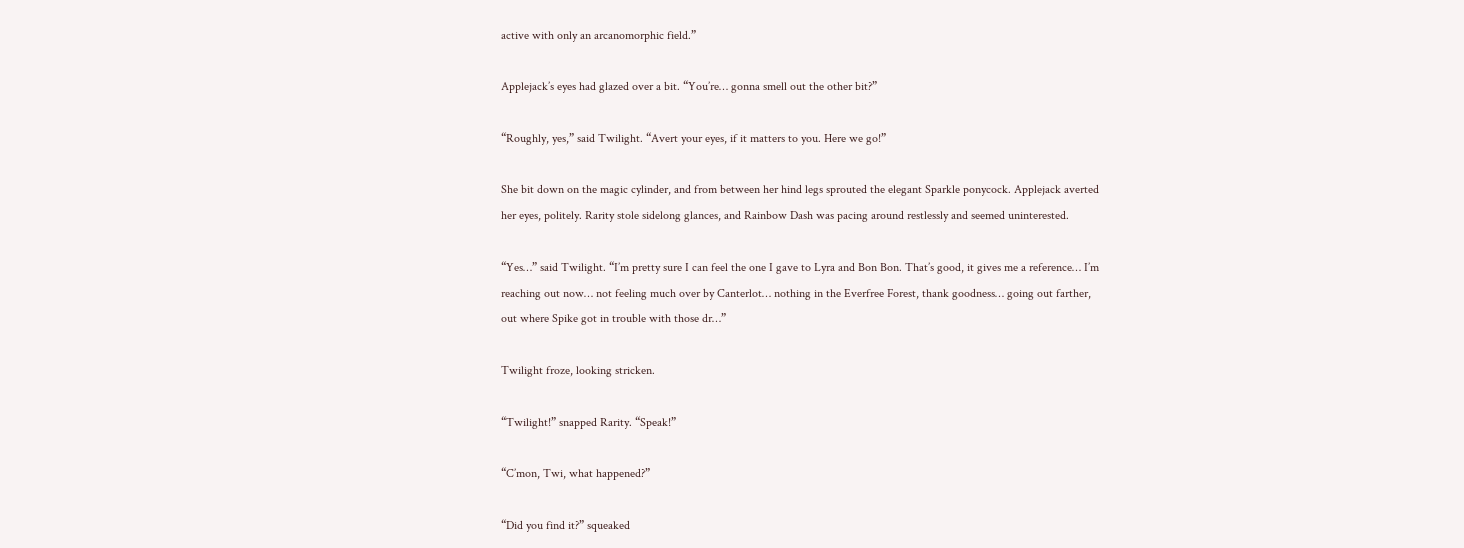active with only an arcanomorphic field.”

Applejack’s eyes had glazed over a bit. “You’re… gonna smell out the other bit?”

“Roughly, yes,” said Twilight. “Avert your eyes, if it matters to you. Here we go!”

She bit down on the magic cylinder, and from between her hind legs sprouted the elegant Sparkle ponycock. Applejack averted her eyes, politely. Rarity stole sidelong glances, and Rainbow Dash was pacing around restlessly and seemed uninterested.

“Yes…” said Twilight. “I’m pretty sure I can feel the one I gave to Lyra and Bon Bon. That’s good, it gives me a reference… I’m reaching out now… not feeling much over by Canterlot… nothing in the Everfree Forest, thank goodness… going out farther, out where Spike got in trouble with those dr…”

Twilight froze, looking stricken.

“Twilight!” snapped Rarity. “Speak!”

“C’mon, Twi, what happened?”

“Did you find it?” squeaked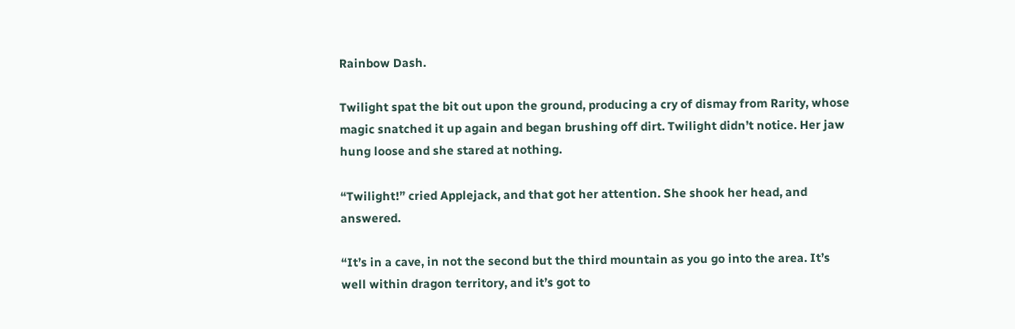Rainbow Dash.

Twilight spat the bit out upon the ground, producing a cry of dismay from Rarity, whose magic snatched it up again and began brushing off dirt. Twilight didn’t notice. Her jaw hung loose and she stared at nothing.

“Twilight!” cried Applejack, and that got her attention. She shook her head, and answered.

“It’s in a cave, in not the second but the third mountain as you go into the area. It’s well within dragon territory, and it’s got to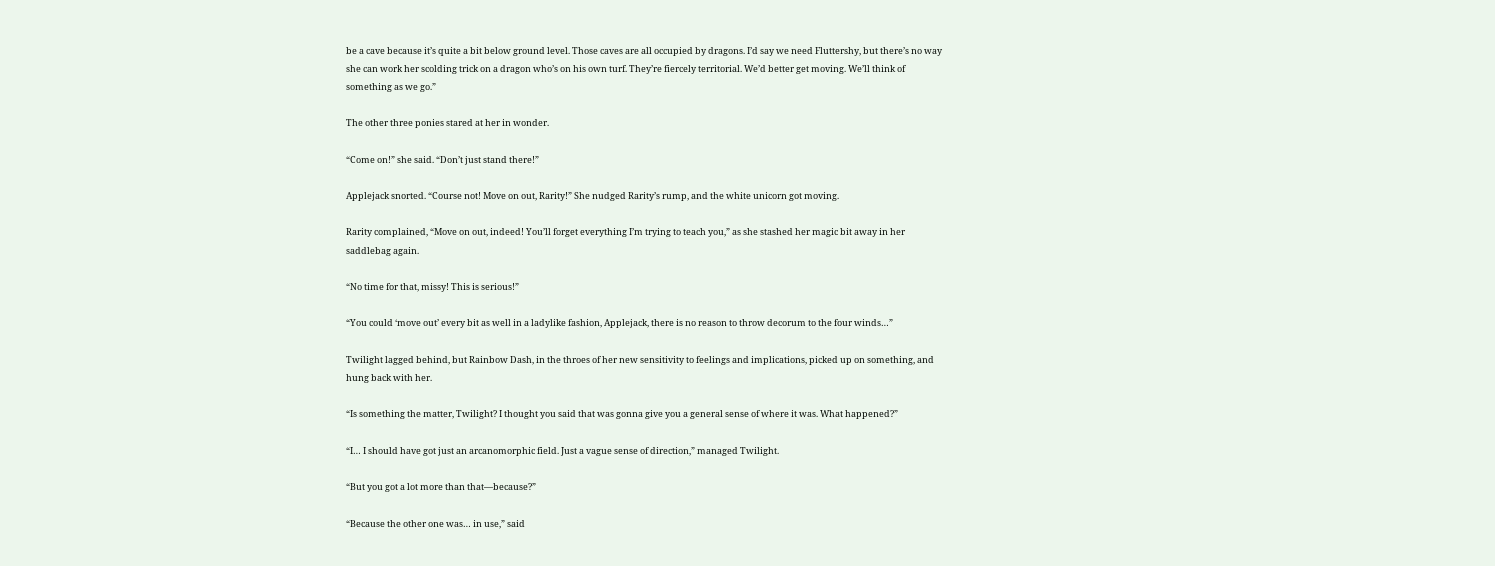be a cave because it’s quite a bit below ground level. Those caves are all occupied by dragons. I’d say we need Fluttershy, but there’s no way she can work her scolding trick on a dragon who’s on his own turf. They’re fiercely territorial. We’d better get moving. We’ll think of something as we go.”

The other three ponies stared at her in wonder.

“Come on!” she said. “Don’t just stand there!”

Applejack snorted. “Course not! Move on out, Rarity!” She nudged Rarity’s rump, and the white unicorn got moving.

Rarity complained, “Move on out, indeed! You’ll forget everything I’m trying to teach you,” as she stashed her magic bit away in her saddlebag again.

“No time for that, missy! This is serious!”

“You could ‘move out’ every bit as well in a ladylike fashion, Applejack, there is no reason to throw decorum to the four winds…”

Twilight lagged behind, but Rainbow Dash, in the throes of her new sensitivity to feelings and implications, picked up on something, and hung back with her.

“Is something the matter, Twilight? I thought you said that was gonna give you a general sense of where it was. What happened?”

“I… I should have got just an arcanomorphic field. Just a vague sense of direction,” managed Twilight.

“But you got a lot more than that—because?”

“Because the other one was… in use,” said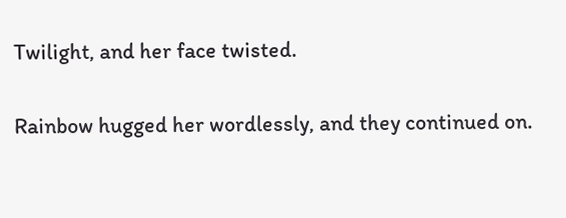Twilight, and her face twisted.

Rainbow hugged her wordlessly, and they continued on.